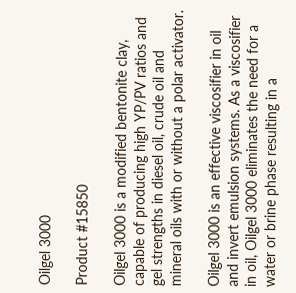Oilgel 3000

Product #15850

Oilgel 3000 is a modified bentonite clay, capable of producing high YP/PV ratios and gel strengths in diesel oil, crude oil and mineral oils with or without a polar activator.

Oilgel 3000 is an effective viscosifier in oil and invert emulsion systems. As a viscosifier in oil, Oilgel 3000 eliminates the need for a water or brine phase resulting in a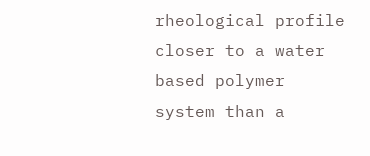rheological profile closer to a water based polymer system than a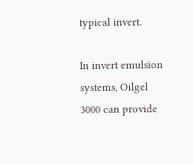typical invert.

In invert emulsion systems, Oilgel 3000 can provide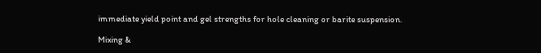immediate yield point and gel strengths for hole cleaning or barite suspension.

Mixing &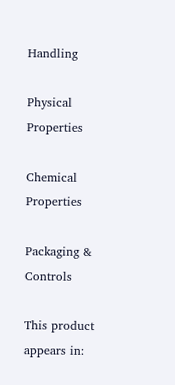Handling

Physical Properties

Chemical Properties

Packaging & Controls

This product appears in: